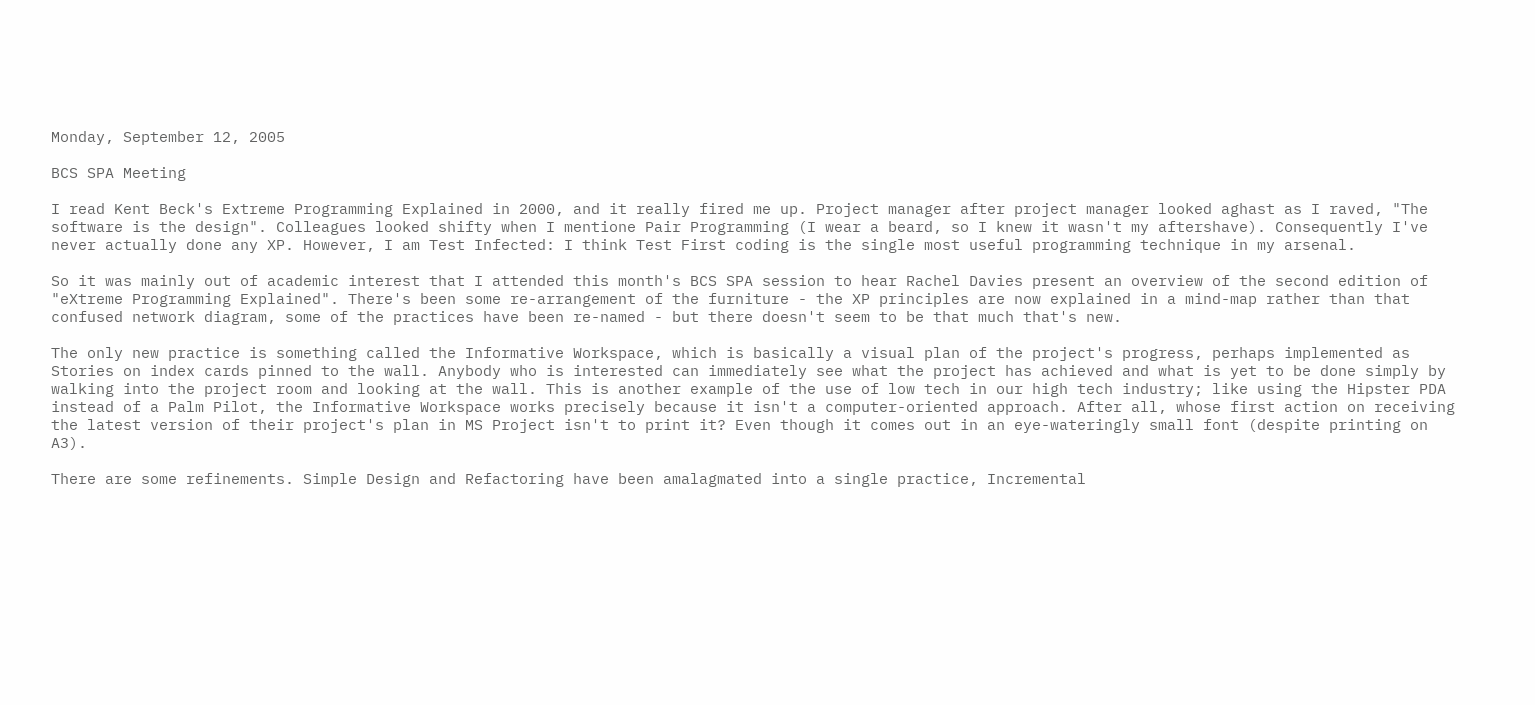Monday, September 12, 2005

BCS SPA Meeting

I read Kent Beck's Extreme Programming Explained in 2000, and it really fired me up. Project manager after project manager looked aghast as I raved, "The software is the design". Colleagues looked shifty when I mentione Pair Programming (I wear a beard, so I knew it wasn't my aftershave). Consequently I've never actually done any XP. However, I am Test Infected: I think Test First coding is the single most useful programming technique in my arsenal.

So it was mainly out of academic interest that I attended this month's BCS SPA session to hear Rachel Davies present an overview of the second edition of "eXtreme Programming Explained". There's been some re-arrangement of the furniture - the XP principles are now explained in a mind-map rather than that confused network diagram, some of the practices have been re-named - but there doesn't seem to be that much that's new.

The only new practice is something called the Informative Workspace, which is basically a visual plan of the project's progress, perhaps implemented as Stories on index cards pinned to the wall. Anybody who is interested can immediately see what the project has achieved and what is yet to be done simply by walking into the project room and looking at the wall. This is another example of the use of low tech in our high tech industry; like using the Hipster PDA instead of a Palm Pilot, the Informative Workspace works precisely because it isn't a computer-oriented approach. After all, whose first action on receiving the latest version of their project's plan in MS Project isn't to print it? Even though it comes out in an eye-wateringly small font (despite printing on A3).

There are some refinements. Simple Design and Refactoring have been amalagmated into a single practice, Incremental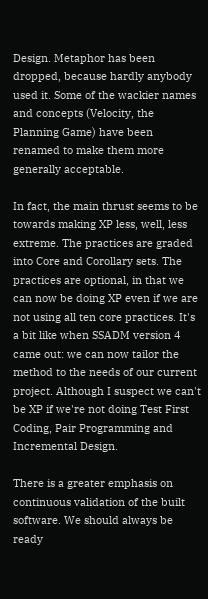Design. Metaphor has been dropped, because hardly anybody used it. Some of the wackier names and concepts (Velocity, the Planning Game) have been renamed to make them more generally acceptable.

In fact, the main thrust seems to be towards making XP less, well, less extreme. The practices are graded into Core and Corollary sets. The practices are optional, in that we can now be doing XP even if we are not using all ten core practices. It's a bit like when SSADM version 4 came out: we can now tailor the method to the needs of our current project. Although I suspect we can't be XP if we're not doing Test First Coding, Pair Programming and Incremental Design.

There is a greater emphasis on continuous validation of the built software. We should always be ready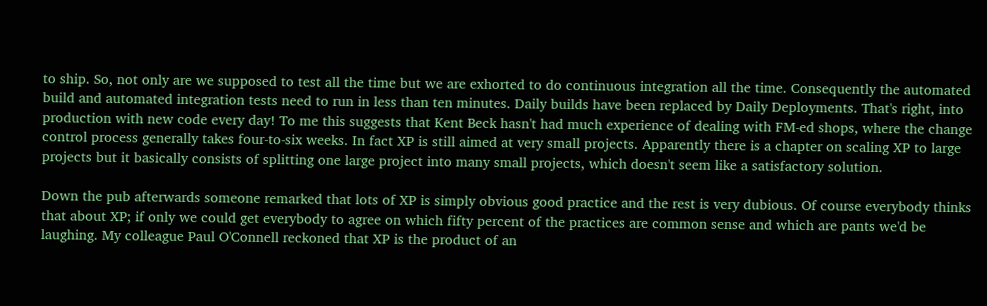to ship. So, not only are we supposed to test all the time but we are exhorted to do continuous integration all the time. Consequently the automated build and automated integration tests need to run in less than ten minutes. Daily builds have been replaced by Daily Deployments. That's right, into production with new code every day! To me this suggests that Kent Beck hasn't had much experience of dealing with FM-ed shops, where the change control process generally takes four-to-six weeks. In fact XP is still aimed at very small projects. Apparently there is a chapter on scaling XP to large projects but it basically consists of splitting one large project into many small projects, which doesn't seem like a satisfactory solution.

Down the pub afterwards someone remarked that lots of XP is simply obvious good practice and the rest is very dubious. Of course everybody thinks that about XP; if only we could get everybody to agree on which fifty percent of the practices are common sense and which are pants we'd be laughing. My colleague Paul O'Connell reckoned that XP is the product of an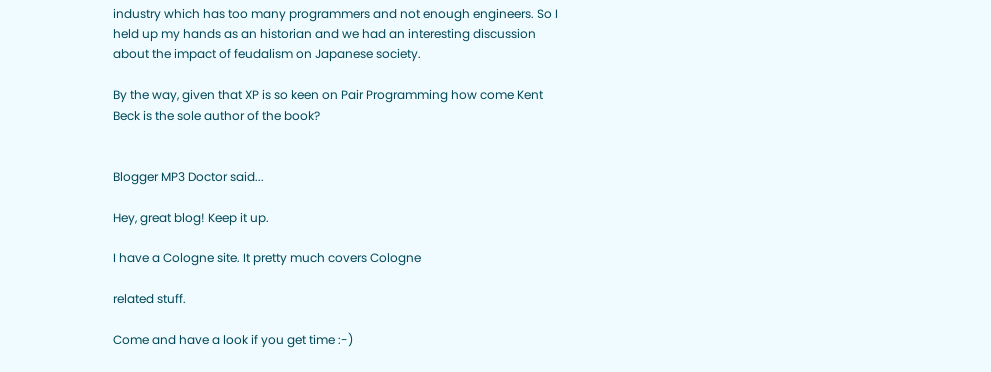industry which has too many programmers and not enough engineers. So I held up my hands as an historian and we had an interesting discussion about the impact of feudalism on Japanese society.

By the way, given that XP is so keen on Pair Programming how come Kent Beck is the sole author of the book?


Blogger MP3 Doctor said...

Hey, great blog! Keep it up.

I have a Cologne site. It pretty much covers Cologne

related stuff.

Come and have a look if you get time :-)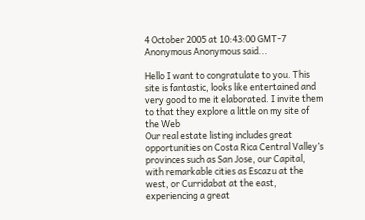4 October 2005 at 10:43:00 GMT-7
Anonymous Anonymous said...

Hello I want to congratulate to you. This site is fantastic, looks like entertained and very good to me it elaborated. I invite them to that they explore a little on my site of the Web
Our real estate listing includes great opportunities on Costa Rica Central Valley’s provinces such as San Jose, our Capital, with remarkable cities as Escazu at the west, or Curridabat at the east, experiencing a great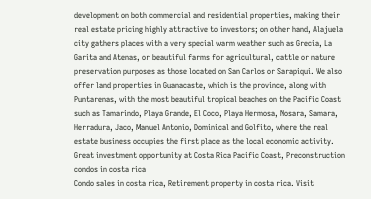development on both commercial and residential properties, making their real estate pricing highly attractive to investors; on other hand, Alajuela city gathers places with a very special warm weather such as Grecia, La Garita and Atenas, or beautiful farms for agricultural, cattle or nature preservation purposes as those located on San Carlos or Sarapiqui. We also offer land properties in Guanacaste, which is the province, along with Puntarenas, with the most beautiful tropical beaches on the Pacific Coast such as Tamarindo, Playa Grande, El Coco, Playa Hermosa, Nosara, Samara, Herradura, Jaco, Manuel Antonio, Dominical and Golfito, where the real estate business occupies the first place as the local economic activity.
Great investment opportunity at Costa Rica Pacific Coast, Preconstruction condos in costa rica
Condo sales in costa rica, Retirement property in costa rica. Visit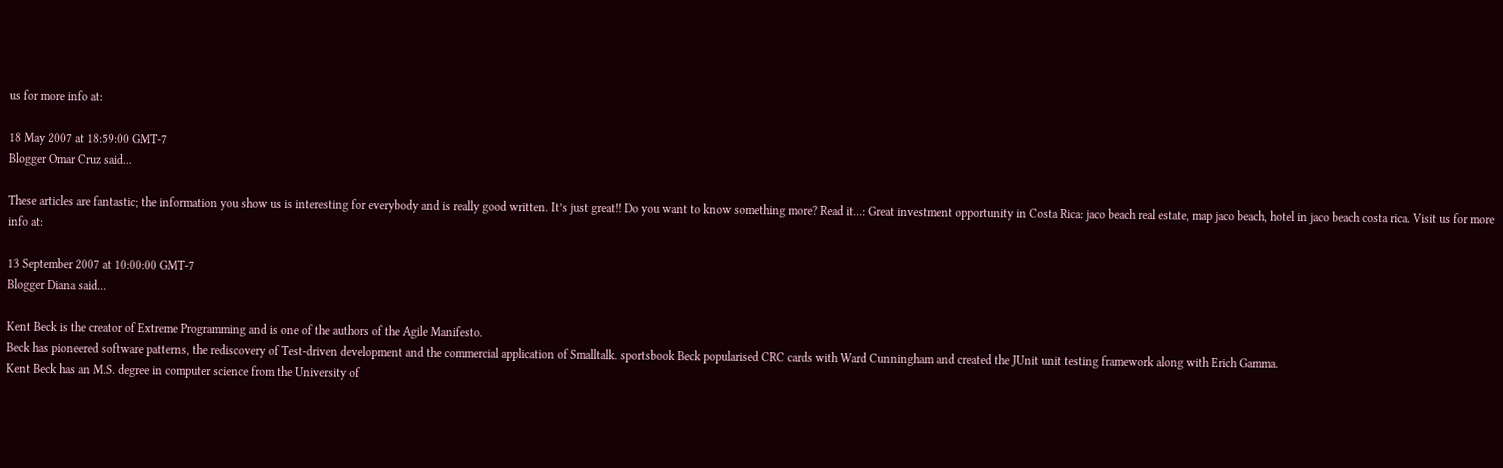us for more info at:

18 May 2007 at 18:59:00 GMT-7
Blogger Omar Cruz said...

These articles are fantastic; the information you show us is interesting for everybody and is really good written. It’s just great!! Do you want to know something more? Read it...: Great investment opportunity in Costa Rica: jaco beach real estate, map jaco beach, hotel in jaco beach costa rica. Visit us for more info at:

13 September 2007 at 10:00:00 GMT-7
Blogger Diana said...

Kent Beck is the creator of Extreme Programming and is one of the authors of the Agile Manifesto.
Beck has pioneered software patterns, the rediscovery of Test-driven development and the commercial application of Smalltalk. sportsbook Beck popularised CRC cards with Ward Cunningham and created the JUnit unit testing framework along with Erich Gamma.
Kent Beck has an M.S. degree in computer science from the University of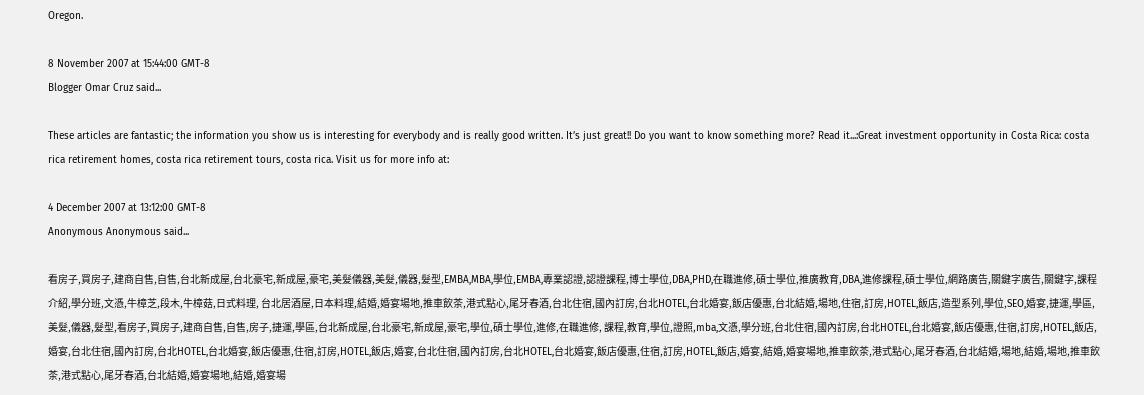Oregon.

8 November 2007 at 15:44:00 GMT-8
Blogger Omar Cruz said...

These articles are fantastic; the information you show us is interesting for everybody and is really good written. It’s just great!! Do you want to know something more? Read it...:Great investment opportunity in Costa Rica: costa rica retirement homes, costa rica retirement tours, costa rica. Visit us for more info at:

4 December 2007 at 13:12:00 GMT-8
Anonymous Anonymous said...

看房子,買房子,建商自售,自售,台北新成屋,台北豪宅,新成屋,豪宅,美髮儀器,美髮,儀器,髮型,EMBA,MBA,學位,EMBA,專業認證,認證課程,博士學位,DBA,PHD,在職進修,碩士學位,推廣教育,DBA,進修課程,碩士學位,網路廣告,關鍵字廣告,關鍵字,課程介紹,學分班,文憑,牛樟芝,段木,牛樟菇,日式料理, 台北居酒屋,日本料理,結婚,婚宴場地,推車飲茶,港式點心,尾牙春酒,台北住宿,國內訂房,台北HOTEL,台北婚宴,飯店優惠,台北結婚,場地,住宿,訂房,HOTEL,飯店,造型系列,學位,SEO,婚宴,捷運,學區,美髮,儀器,髮型,看房子,買房子,建商自售,自售,房子,捷運,學區,台北新成屋,台北豪宅,新成屋,豪宅,學位,碩士學位,進修,在職進修, 課程,教育,學位,證照,mba,文憑,學分班,台北住宿,國內訂房,台北HOTEL,台北婚宴,飯店優惠,住宿,訂房,HOTEL,飯店,婚宴,台北住宿,國內訂房,台北HOTEL,台北婚宴,飯店優惠,住宿,訂房,HOTEL,飯店,婚宴,台北住宿,國內訂房,台北HOTEL,台北婚宴,飯店優惠,住宿,訂房,HOTEL,飯店,婚宴,結婚,婚宴場地,推車飲茶,港式點心,尾牙春酒,台北結婚,場地,結婚,場地,推車飲茶,港式點心,尾牙春酒,台北結婚,婚宴場地,結婚,婚宴場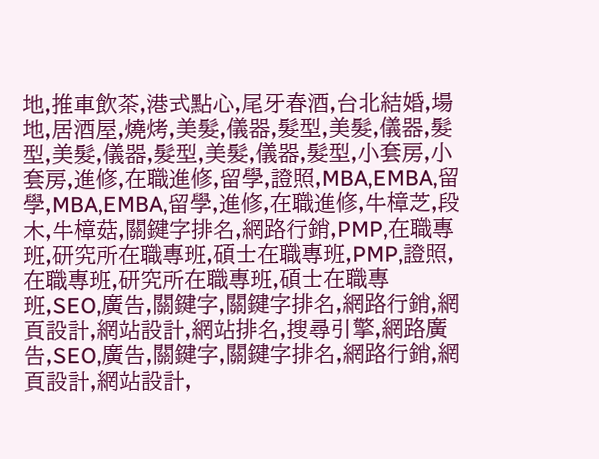地,推車飲茶,港式點心,尾牙春酒,台北結婚,場地,居酒屋,燒烤,美髮,儀器,髮型,美髮,儀器,髮型,美髮,儀器,髮型,美髮,儀器,髮型,小套房,小套房,進修,在職進修,留學,證照,MBA,EMBA,留學,MBA,EMBA,留學,進修,在職進修,牛樟芝,段木,牛樟菇,關鍵字排名,網路行銷,PMP,在職專班,研究所在職專班,碩士在職專班,PMP,證照,在職專班,研究所在職專班,碩士在職專班,SEO,廣告,關鍵字,關鍵字排名,網路行銷,網頁設計,網站設計,網站排名,搜尋引擎,網路廣告,SEO,廣告,關鍵字,關鍵字排名,網路行銷,網頁設計,網站設計,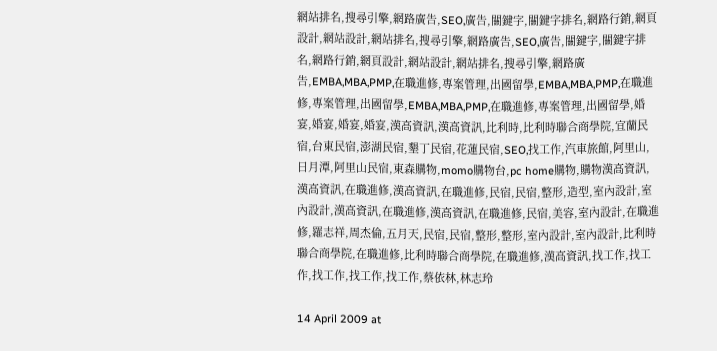網站排名,搜尋引擎,網路廣告,SEO,廣告,關鍵字,關鍵字排名,網路行銷,網頁設計,網站設計,網站排名,搜尋引擎,網路廣告,SEO,廣告,關鍵字,關鍵字排名,網路行銷,網頁設計,網站設計,網站排名,搜尋引擎,網路廣告,EMBA,MBA,PMP,在職進修,專案管理,出國留學,EMBA,MBA,PMP,在職進修,專案管理,出國留學,EMBA,MBA,PMP,在職進修,專案管理,出國留學,婚宴,婚宴,婚宴,婚宴,漢高資訊,漢高資訊,比利時,比利時聯合商學院,宜蘭民宿,台東民宿,澎湖民宿,墾丁民宿,花蓮民宿,SEO,找工作,汽車旅館,阿里山,日月潭,阿里山民宿,東森購物,momo購物台,pc home購物,購物漢高資訊,漢高資訊,在職進修,漢高資訊,在職進修,民宿,民宿,整形,造型,室內設計,室內設計,漢高資訊,在職進修,漢高資訊,在職進修,民宿,美容,室內設計,在職進修,羅志祥,周杰倫,五月天,民宿,民宿,整形,整形,室內設計,室內設計,比利時聯合商學院,在職進修,比利時聯合商學院,在職進修,漢高資訊,找工作,找工作,找工作,找工作,找工作,蔡依林,林志玲

14 April 2009 at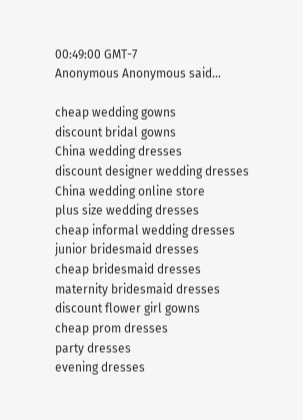00:49:00 GMT-7
Anonymous Anonymous said...

cheap wedding gowns
discount bridal gowns
China wedding dresses
discount designer wedding dresses
China wedding online store
plus size wedding dresses
cheap informal wedding dresses
junior bridesmaid dresses
cheap bridesmaid dresses
maternity bridesmaid dresses
discount flower girl gowns
cheap prom dresses
party dresses
evening dresses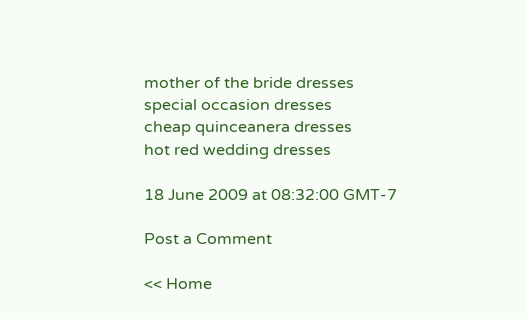mother of the bride dresses
special occasion dresses
cheap quinceanera dresses
hot red wedding dresses

18 June 2009 at 08:32:00 GMT-7

Post a Comment

<< Home